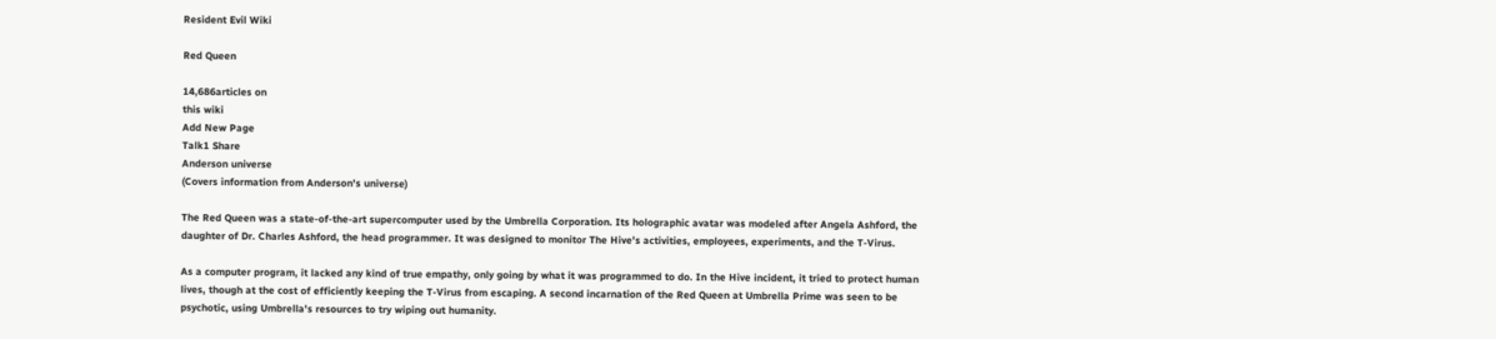Resident Evil Wiki

Red Queen

14,686articles on
this wiki
Add New Page
Talk1 Share
Anderson universe
(Covers information from Anderson's universe)

The Red Queen was a state-of-the-art supercomputer used by the Umbrella Corporation. Its holographic avatar was modeled after Angela Ashford, the daughter of Dr. Charles Ashford, the head programmer. It was designed to monitor The Hive's activities, employees, experiments, and the T-Virus.

As a computer program, it lacked any kind of true empathy, only going by what it was programmed to do. In the Hive incident, it tried to protect human lives, though at the cost of efficiently keeping the T-Virus from escaping. A second incarnation of the Red Queen at Umbrella Prime was seen to be psychotic, using Umbrella's resources to try wiping out humanity.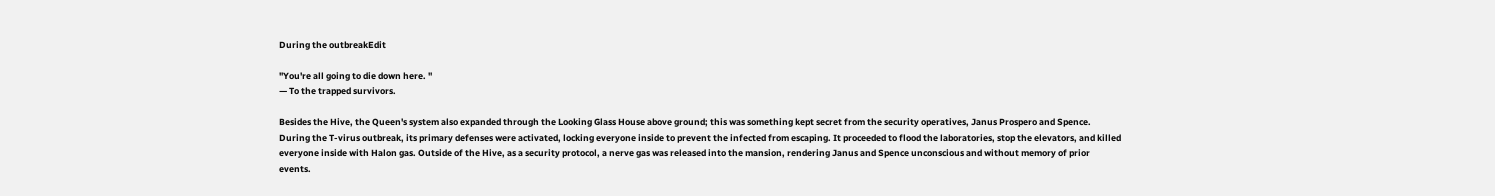During the outbreakEdit

"You're all going to die down here. "
— To the trapped survivors.

Besides the Hive, the Queen's system also expanded through the Looking Glass House above ground; this was something kept secret from the security operatives, Janus Prospero and Spence. During the T-virus outbreak, its primary defenses were activated, locking everyone inside to prevent the infected from escaping. It proceeded to flood the laboratories, stop the elevators, and killed everyone inside with Halon gas. Outside of the Hive, as a security protocol, a nerve gas was released into the mansion, rendering Janus and Spence unconscious and without memory of prior events.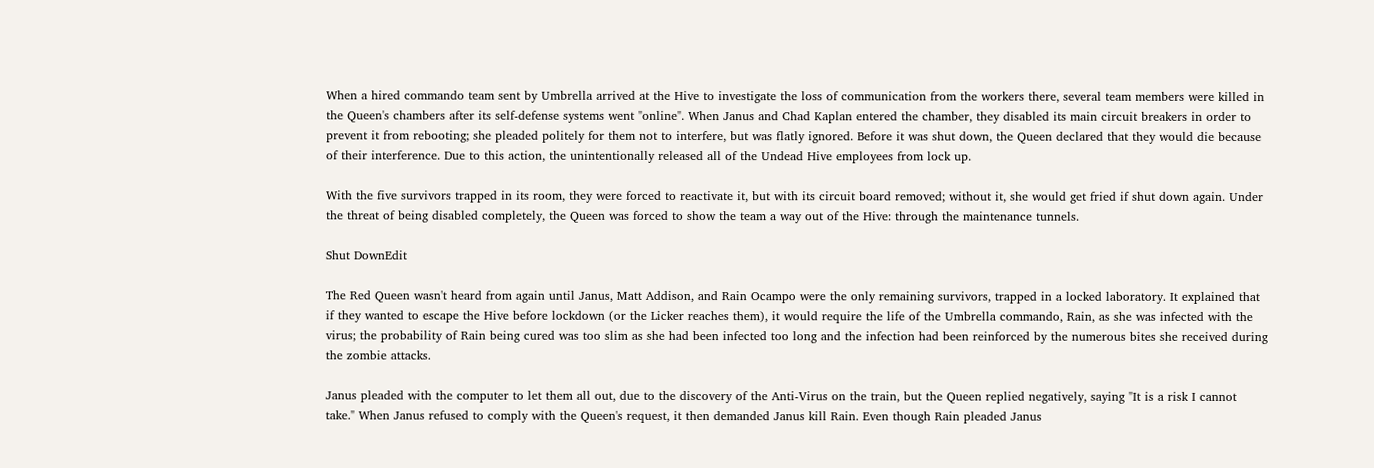When a hired commando team sent by Umbrella arrived at the Hive to investigate the loss of communication from the workers there, several team members were killed in the Queen's chambers after its self-defense systems went "online". When Janus and Chad Kaplan entered the chamber, they disabled its main circuit breakers in order to prevent it from rebooting; she pleaded politely for them not to interfere, but was flatly ignored. Before it was shut down, the Queen declared that they would die because of their interference. Due to this action, the unintentionally released all of the Undead Hive employees from lock up.

With the five survivors trapped in its room, they were forced to reactivate it, but with its circuit board removed; without it, she would get fried if shut down again. Under the threat of being disabled completely, the Queen was forced to show the team a way out of the Hive: through the maintenance tunnels.

Shut DownEdit

The Red Queen wasn't heard from again until Janus, Matt Addison, and Rain Ocampo were the only remaining survivors, trapped in a locked laboratory. It explained that if they wanted to escape the Hive before lockdown (or the Licker reaches them), it would require the life of the Umbrella commando, Rain, as she was infected with the virus; the probability of Rain being cured was too slim as she had been infected too long and the infection had been reinforced by the numerous bites she received during the zombie attacks.

Janus pleaded with the computer to let them all out, due to the discovery of the Anti-Virus on the train, but the Queen replied negatively, saying "It is a risk I cannot take." When Janus refused to comply with the Queen's request, it then demanded Janus kill Rain. Even though Rain pleaded Janus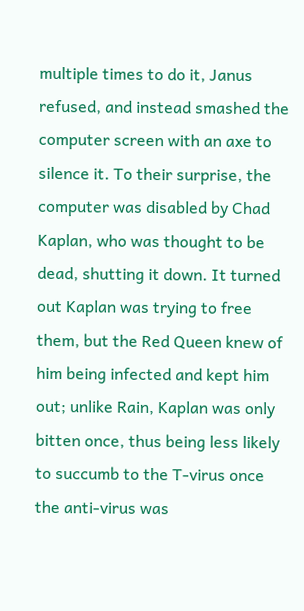multiple times to do it, Janus refused, and instead smashed the computer screen with an axe to silence it. To their surprise, the computer was disabled by Chad Kaplan, who was thought to be dead, shutting it down. It turned out Kaplan was trying to free them, but the Red Queen knew of him being infected and kept him out; unlike Rain, Kaplan was only bitten once, thus being less likely to succumb to the T-virus once the anti-virus was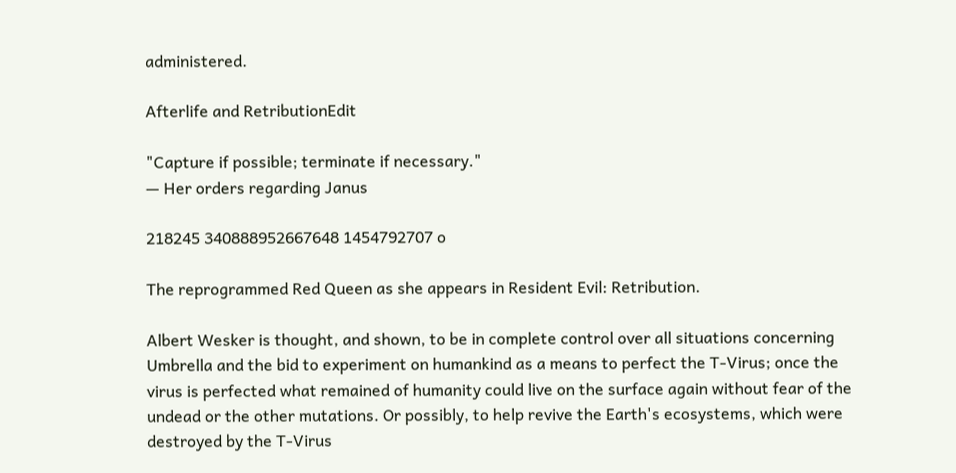administered.

Afterlife and RetributionEdit

"Capture if possible; terminate if necessary."
— Her orders regarding Janus

218245 340888952667648 1454792707 o

The reprogrammed Red Queen as she appears in Resident Evil: Retribution.

Albert Wesker is thought, and shown, to be in complete control over all situations concerning Umbrella and the bid to experiment on humankind as a means to perfect the T-Virus; once the virus is perfected what remained of humanity could live on the surface again without fear of the undead or the other mutations. Or possibly, to help revive the Earth's ecosystems, which were destroyed by the T-Virus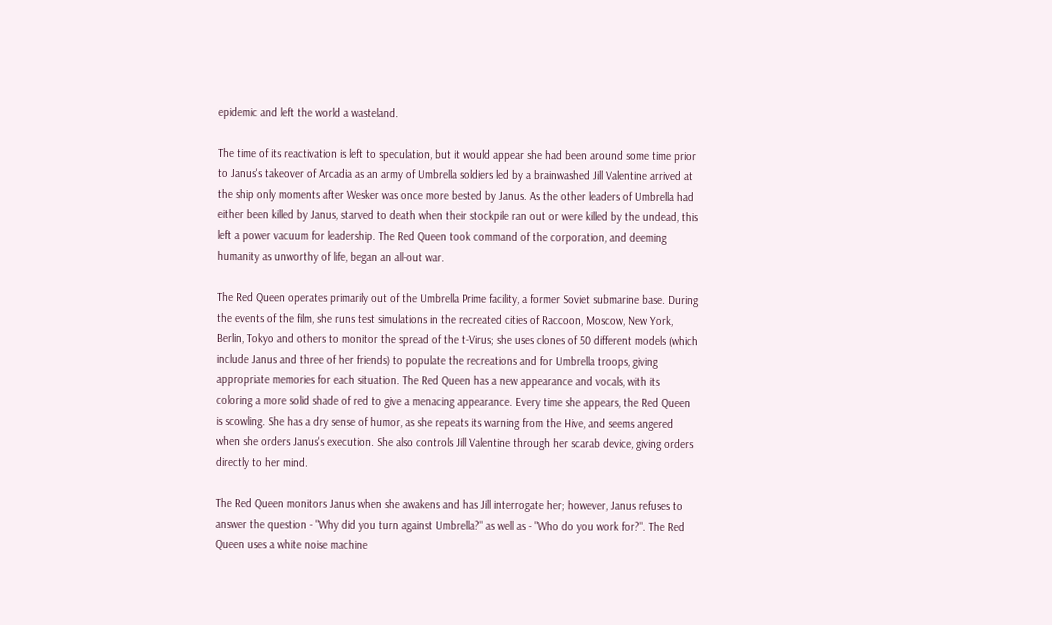epidemic and left the world a wasteland.

The time of its reactivation is left to speculation, but it would appear she had been around some time prior to Janus's takeover of Arcadia as an army of Umbrella soldiers led by a brainwashed Jill Valentine arrived at the ship only moments after Wesker was once more bested by Janus. As the other leaders of Umbrella had either been killed by Janus, starved to death when their stockpile ran out or were killed by the undead, this left a power vacuum for leadership. The Red Queen took command of the corporation, and deeming humanity as unworthy of life, began an all-out war.

The Red Queen operates primarily out of the Umbrella Prime facility, a former Soviet submarine base. During the events of the film, she runs test simulations in the recreated cities of Raccoon, Moscow, New York, Berlin, Tokyo and others to monitor the spread of the t-Virus; she uses clones of 50 different models (which include Janus and three of her friends) to populate the recreations and for Umbrella troops, giving appropriate memories for each situation. The Red Queen has a new appearance and vocals, with its coloring a more solid shade of red to give a menacing appearance. Every time she appears, the Red Queen is scowling. She has a dry sense of humor, as she repeats its warning from the Hive, and seems angered when she orders Janus's execution. She also controls Jill Valentine through her scarab device, giving orders directly to her mind.

The Red Queen monitors Janus when she awakens and has Jill interrogate her; however, Janus refuses to answer the question - "Why did you turn against Umbrella?" as well as - "Who do you work for?". The Red Queen uses a white noise machine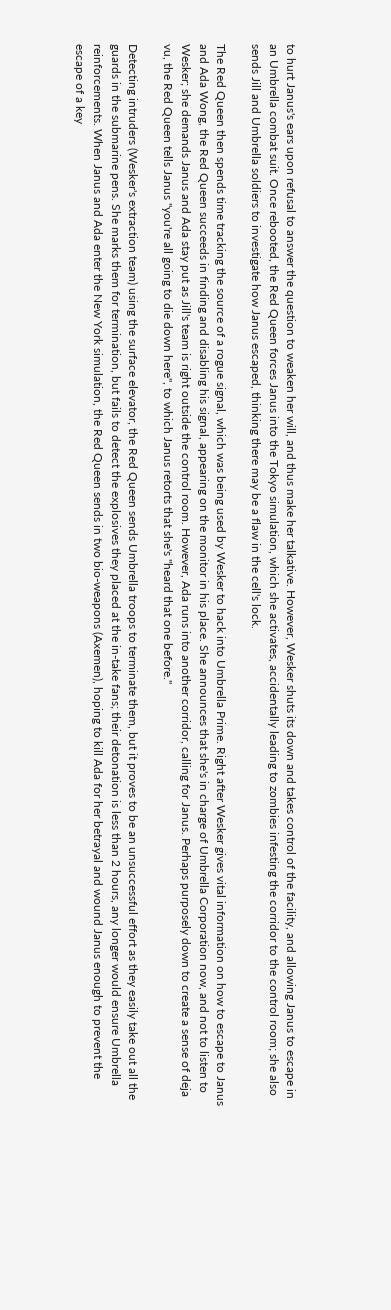to hurt Janus's ears upon refusal to answer the question to weaken her will, and thus make her talkative. However, Wesker shuts its down and takes control of the facility, and allowing Janus to escape in an Umbrella combat suit. Once rebooted, the Red Queen forces Janus into the Tokyo simulation, which she activates, accidentally leading to zombies infesting the corridor to the control room; she also sends Jill and Umbrella soldiers to investigate how Janus escaped, thinking there may be a flaw in the cell's lock.

The Red Queen then spends time tracking the source of a rogue signal, which was being used by Wesker to hack into Umbrella Prime. Right after Wesker gives vital information on how to escape to Janus and Ada Wong, the Red Queen succeeds in finding and disabling his signal, appearing on the monitor in his place. She announces that she's in charge of Umbrella Corporation now, and not to listen to Wesker; she demands Janus and Ada stay put as Jill's team is right outside the control room. However, Ada runs into another corridor, calling for Janus. Perhaps purposely down to create a sense of deja vu, the Red Queen tells Janus "you're all going to die down here", to which Janus retorts that she's "heard that one before."

Detecting intruders (Wesker's extraction team) using the surface elevator, the Red Queen sends Umbrella troops to terminate them, but it proves to be an unsuccessful effort as they easily take out all the guards in the submarine pens. She marks them for termination, but fails to detect the explosives they placed at the in-take fans; their detonation is less than 2 hours, any longer would ensure Umbrella reinforcements. When Janus and Ada enter the New York simulation, the Red Queen sends in two bio-weapons (Axemen), hoping to kill Ada for her betrayal and wound Janus enough to prevent the escape of a key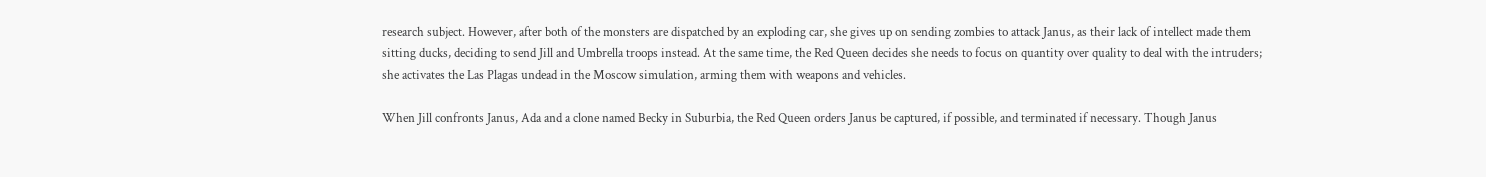research subject. However, after both of the monsters are dispatched by an exploding car, she gives up on sending zombies to attack Janus, as their lack of intellect made them sitting ducks, deciding to send Jill and Umbrella troops instead. At the same time, the Red Queen decides she needs to focus on quantity over quality to deal with the intruders; she activates the Las Plagas undead in the Moscow simulation, arming them with weapons and vehicles.

When Jill confronts Janus, Ada and a clone named Becky in Suburbia, the Red Queen orders Janus be captured, if possible, and terminated if necessary. Though Janus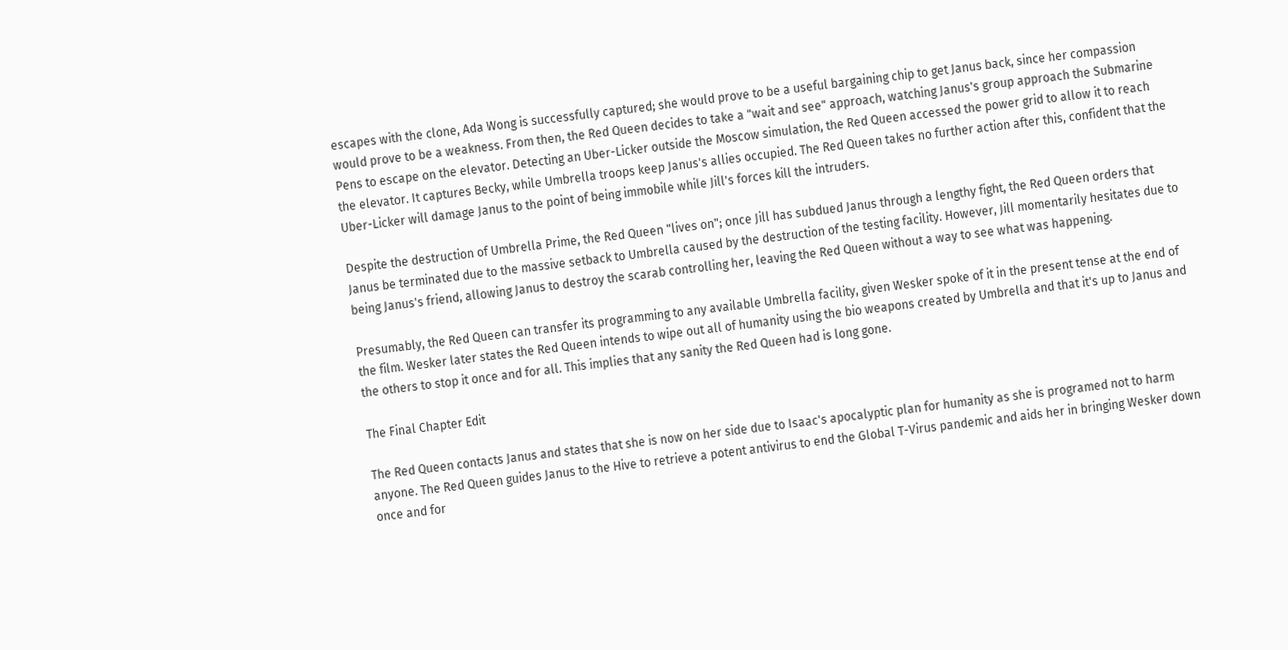escapes with the clone, Ada Wong is successfully captured; she would prove to be a useful bargaining chip to get Janus back, since her compassion would prove to be a weakness. From then, the Red Queen decides to take a "wait and see" approach, watching Janus's group approach the Submarine Pens to escape on the elevator. Detecting an Uber-Licker outside the Moscow simulation, the Red Queen accessed the power grid to allow it to reach the elevator. It captures Becky, while Umbrella troops keep Janus's allies occupied. The Red Queen takes no further action after this, confident that the Uber-Licker will damage Janus to the point of being immobile while Jill's forces kill the intruders.

Despite the destruction of Umbrella Prime, the Red Queen "lives on"; once Jill has subdued Janus through a lengthy fight, the Red Queen orders that Janus be terminated due to the massive setback to Umbrella caused by the destruction of the testing facility. However, Jill momentarily hesitates due to being Janus's friend, allowing Janus to destroy the scarab controlling her, leaving the Red Queen without a way to see what was happening.

Presumably, the Red Queen can transfer its programming to any available Umbrella facility, given Wesker spoke of it in the present tense at the end of the film. Wesker later states the Red Queen intends to wipe out all of humanity using the bio weapons created by Umbrella and that it's up to Janus and the others to stop it once and for all. This implies that any sanity the Red Queen had is long gone.

The Final Chapter Edit

The Red Queen contacts Janus and states that she is now on her side due to Isaac's apocalyptic plan for humanity as she is programed not to harm anyone. The Red Queen guides Janus to the Hive to retrieve a potent antivirus to end the Global T-Virus pandemic and aids her in bringing Wesker down once and for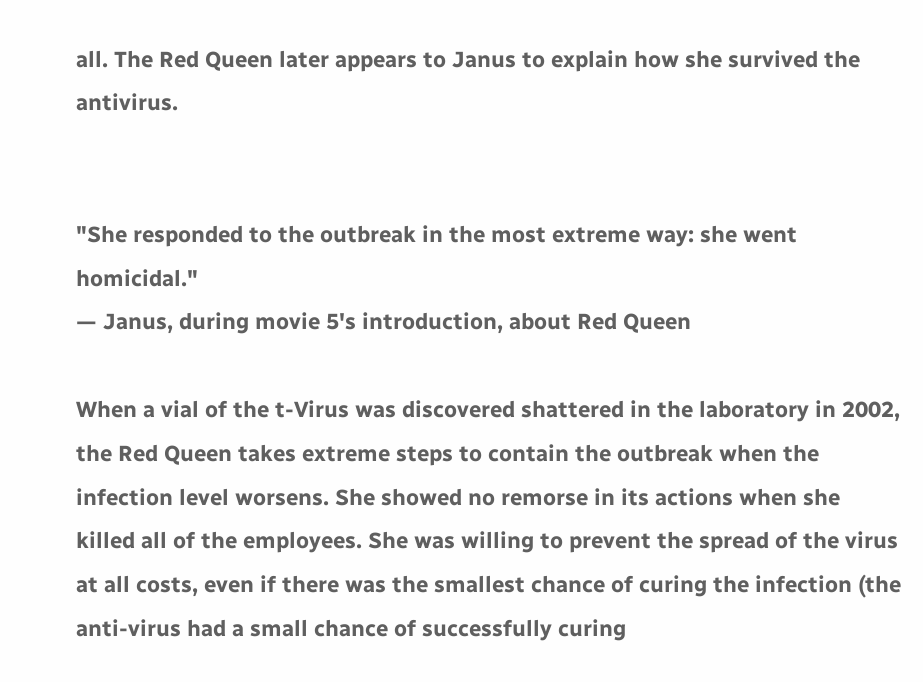all. The Red Queen later appears to Janus to explain how she survived the antivirus.


"She responded to the outbreak in the most extreme way: she went homicidal."
— Janus, during movie 5's introduction, about Red Queen

When a vial of the t-Virus was discovered shattered in the laboratory in 2002, the Red Queen takes extreme steps to contain the outbreak when the infection level worsens. She showed no remorse in its actions when she killed all of the employees. She was willing to prevent the spread of the virus at all costs, even if there was the smallest chance of curing the infection (the anti-virus had a small chance of successfully curing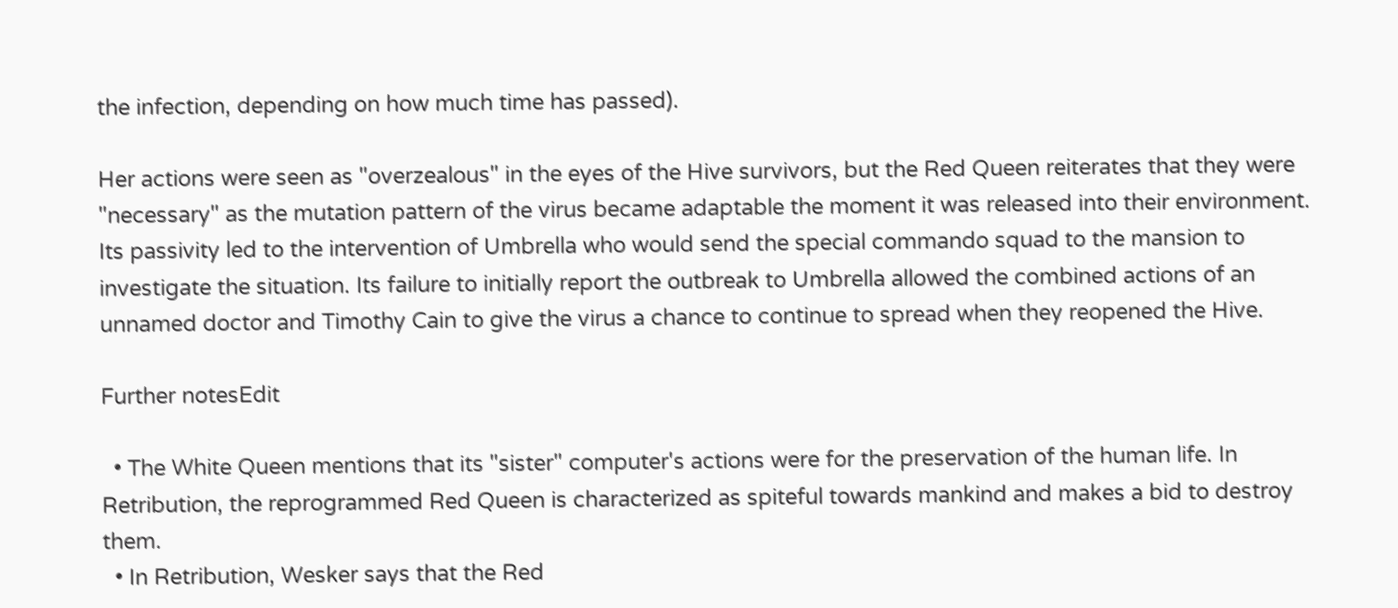the infection, depending on how much time has passed).

Her actions were seen as "overzealous" in the eyes of the Hive survivors, but the Red Queen reiterates that they were "necessary" as the mutation pattern of the virus became adaptable the moment it was released into their environment. Its passivity led to the intervention of Umbrella who would send the special commando squad to the mansion to investigate the situation. Its failure to initially report the outbreak to Umbrella allowed the combined actions of an unnamed doctor and Timothy Cain to give the virus a chance to continue to spread when they reopened the Hive.

Further notesEdit

  • The White Queen mentions that its "sister" computer's actions were for the preservation of the human life. In Retribution, the reprogrammed Red Queen is characterized as spiteful towards mankind and makes a bid to destroy them.
  • In Retribution, Wesker says that the Red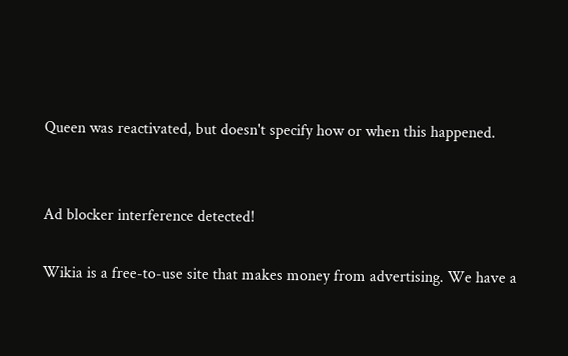Queen was reactivated, but doesn't specify how or when this happened.


Ad blocker interference detected!

Wikia is a free-to-use site that makes money from advertising. We have a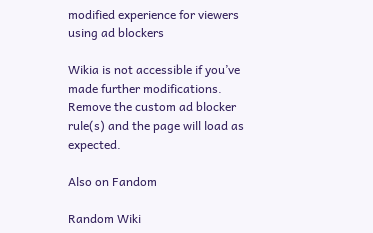modified experience for viewers using ad blockers

Wikia is not accessible if you’ve made further modifications. Remove the custom ad blocker rule(s) and the page will load as expected.

Also on Fandom

Random Wiki